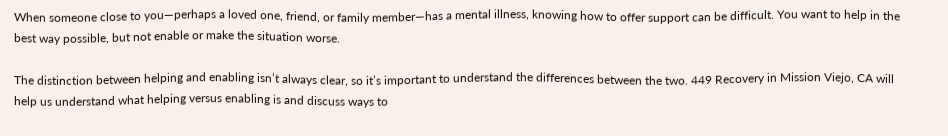When someone close to you—perhaps a loved one, friend, or family member—has a mental illness, knowing how to offer support can be difficult. You want to help in the best way possible, but not enable or make the situation worse.

The distinction between helping and enabling isn’t always clear, so it’s important to understand the differences between the two. 449 Recovery in Mission Viejo, CA will help us understand what helping versus enabling is and discuss ways to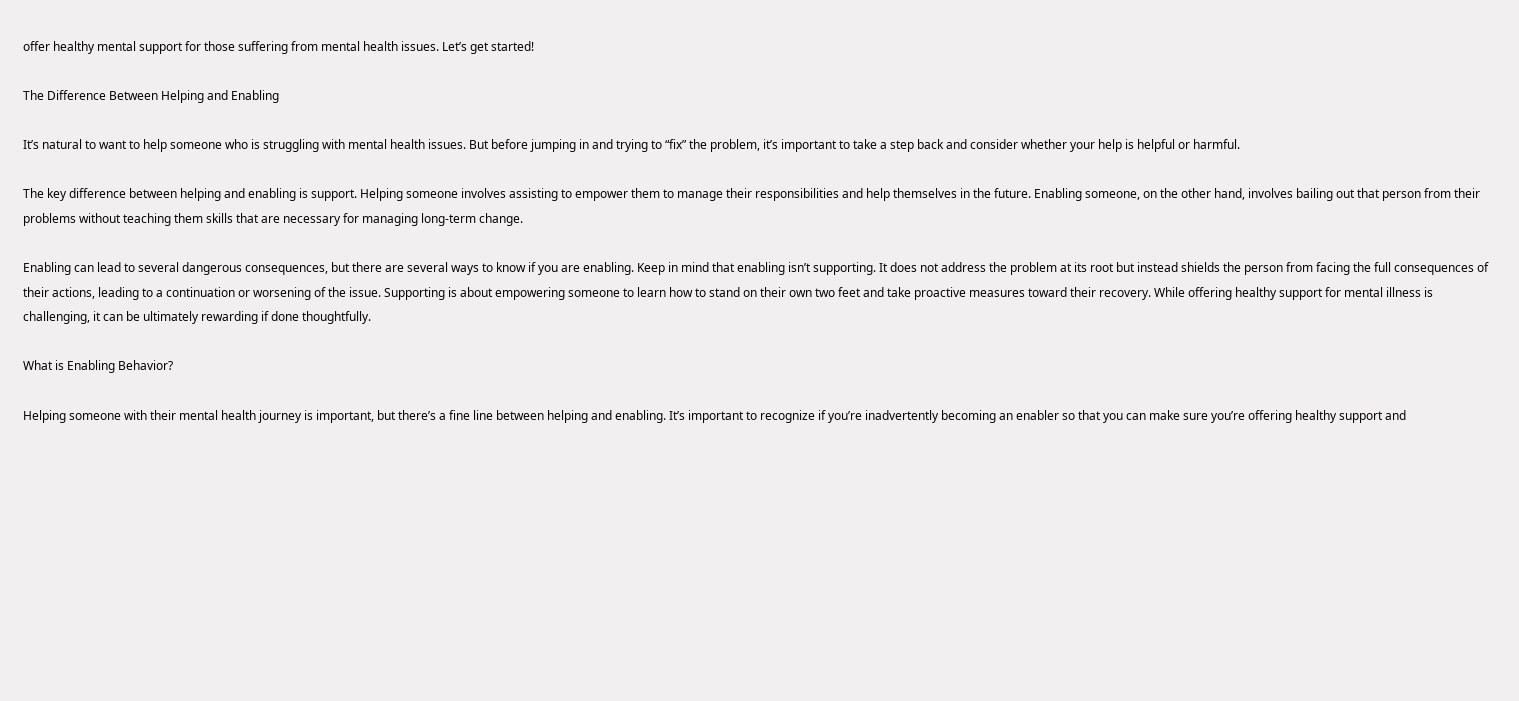offer healthy mental support for those suffering from mental health issues. Let’s get started!

The Difference Between Helping and Enabling

It’s natural to want to help someone who is struggling with mental health issues. But before jumping in and trying to “fix” the problem, it’s important to take a step back and consider whether your help is helpful or harmful.

The key difference between helping and enabling is support. Helping someone involves assisting to empower them to manage their responsibilities and help themselves in the future. Enabling someone, on the other hand, involves bailing out that person from their problems without teaching them skills that are necessary for managing long-term change.

Enabling can lead to several dangerous consequences, but there are several ways to know if you are enabling. Keep in mind that enabling isn’t supporting. It does not address the problem at its root but instead shields the person from facing the full consequences of their actions, leading to a continuation or worsening of the issue. Supporting is about empowering someone to learn how to stand on their own two feet and take proactive measures toward their recovery. While offering healthy support for mental illness is challenging, it can be ultimately rewarding if done thoughtfully.

What is Enabling Behavior?

Helping someone with their mental health journey is important, but there’s a fine line between helping and enabling. It’s important to recognize if you’re inadvertently becoming an enabler so that you can make sure you’re offering healthy support and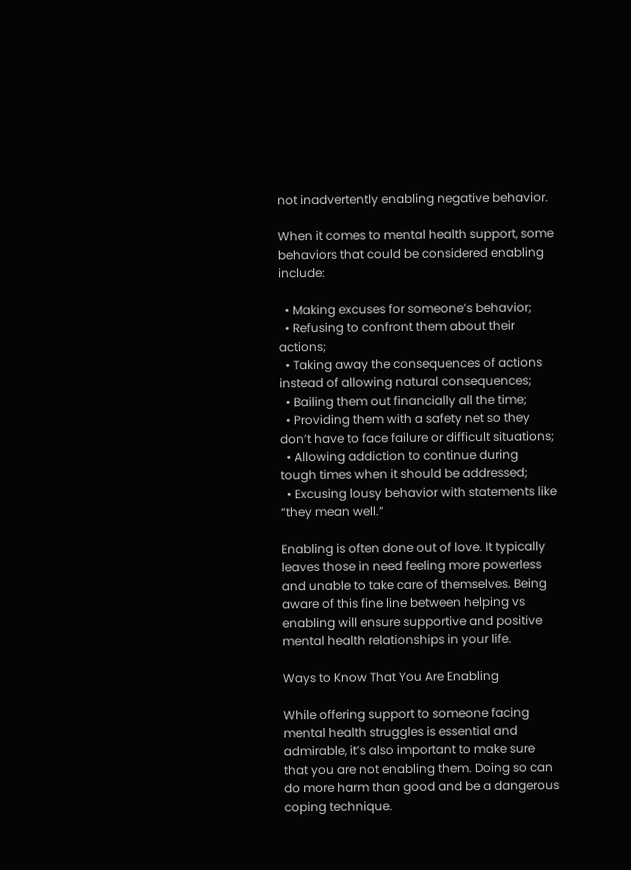not inadvertently enabling negative behavior.

When it comes to mental health support, some behaviors that could be considered enabling include:

  • Making excuses for someone’s behavior;
  • Refusing to confront them about their actions;
  • Taking away the consequences of actions instead of allowing natural consequences;
  • Bailing them out financially all the time;
  • Providing them with a safety net so they don’t have to face failure or difficult situations;
  • Allowing addiction to continue during tough times when it should be addressed;
  • Excusing lousy behavior with statements like “they mean well.”

Enabling is often done out of love. It typically leaves those in need feeling more powerless and unable to take care of themselves. Being aware of this fine line between helping vs enabling will ensure supportive and positive mental health relationships in your life.

Ways to Know That You Are Enabling

While offering support to someone facing mental health struggles is essential and admirable, it’s also important to make sure that you are not enabling them. Doing so can do more harm than good and be a dangerous coping technique.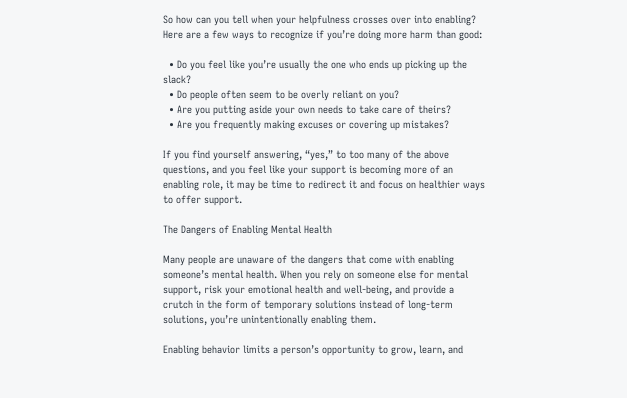So how can you tell when your helpfulness crosses over into enabling? Here are a few ways to recognize if you’re doing more harm than good:

  • Do you feel like you’re usually the one who ends up picking up the slack?
  • Do people often seem to be overly reliant on you?
  • Are you putting aside your own needs to take care of theirs?
  • Are you frequently making excuses or covering up mistakes?

If you find yourself answering, “yes,” to too many of the above questions, and you feel like your support is becoming more of an enabling role, it may be time to redirect it and focus on healthier ways to offer support.

The Dangers of Enabling Mental Health

Many people are unaware of the dangers that come with enabling someone’s mental health. When you rely on someone else for mental support, risk your emotional health and well-being, and provide a crutch in the form of temporary solutions instead of long-term solutions, you’re unintentionally enabling them.

Enabling behavior limits a person’s opportunity to grow, learn, and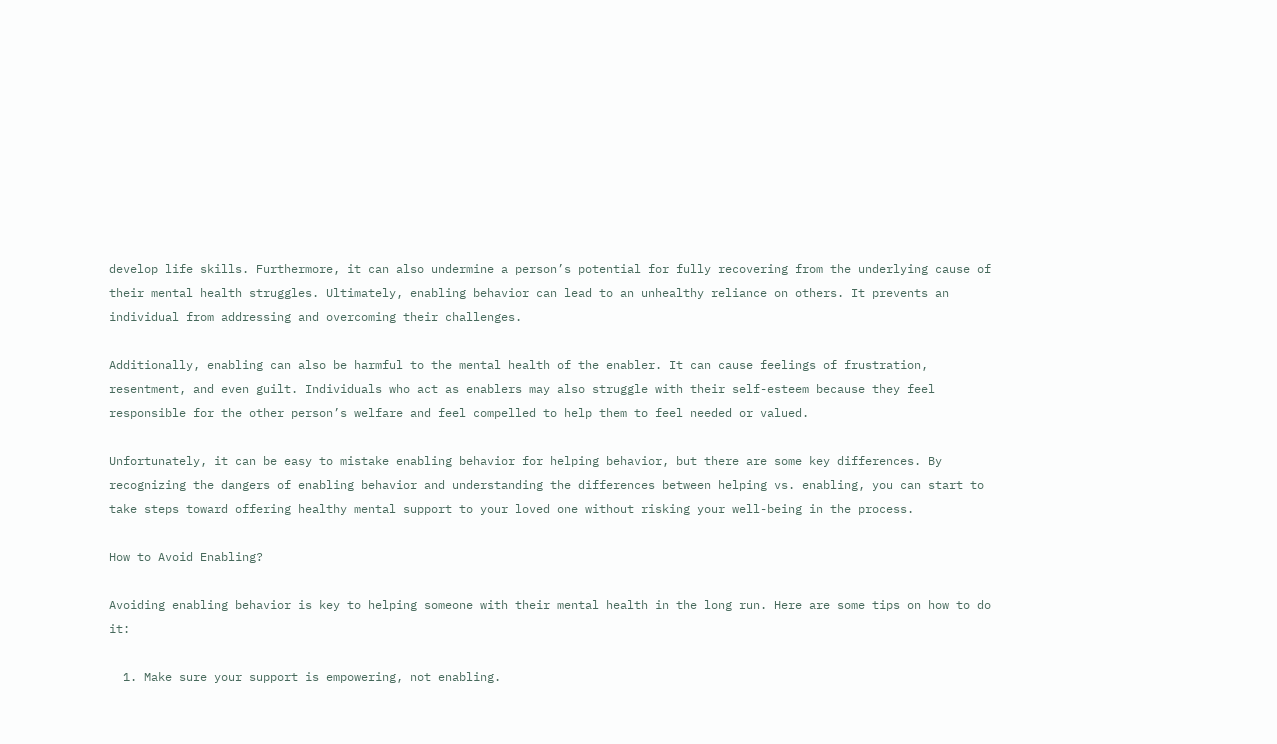develop life skills. Furthermore, it can also undermine a person’s potential for fully recovering from the underlying cause of their mental health struggles. Ultimately, enabling behavior can lead to an unhealthy reliance on others. It prevents an individual from addressing and overcoming their challenges.

Additionally, enabling can also be harmful to the mental health of the enabler. It can cause feelings of frustration, resentment, and even guilt. Individuals who act as enablers may also struggle with their self-esteem because they feel responsible for the other person’s welfare and feel compelled to help them to feel needed or valued.

Unfortunately, it can be easy to mistake enabling behavior for helping behavior, but there are some key differences. By recognizing the dangers of enabling behavior and understanding the differences between helping vs. enabling, you can start to take steps toward offering healthy mental support to your loved one without risking your well-being in the process.

How to Avoid Enabling?

Avoiding enabling behavior is key to helping someone with their mental health in the long run. Here are some tips on how to do it:

  1. Make sure your support is empowering, not enabling.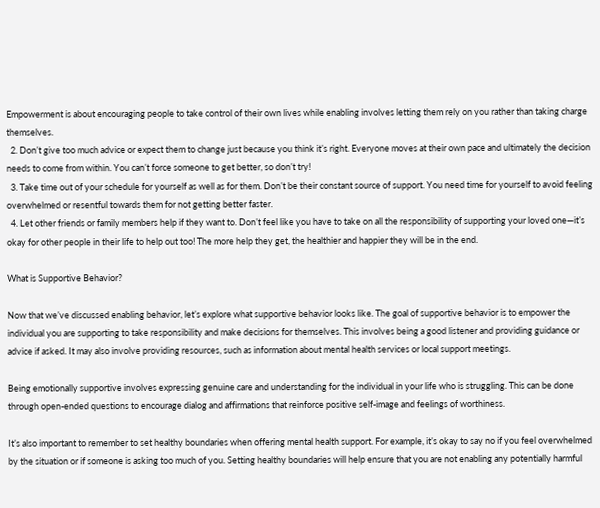Empowerment is about encouraging people to take control of their own lives while enabling involves letting them rely on you rather than taking charge themselves.
  2. Don’t give too much advice or expect them to change just because you think it’s right. Everyone moves at their own pace and ultimately the decision needs to come from within. You can’t force someone to get better, so don’t try!
  3. Take time out of your schedule for yourself as well as for them. Don’t be their constant source of support. You need time for yourself to avoid feeling overwhelmed or resentful towards them for not getting better faster.
  4. Let other friends or family members help if they want to. Don’t feel like you have to take on all the responsibility of supporting your loved one—it’s okay for other people in their life to help out too! The more help they get, the healthier and happier they will be in the end.

What is Supportive Behavior?

Now that we’ve discussed enabling behavior, let’s explore what supportive behavior looks like. The goal of supportive behavior is to empower the individual you are supporting to take responsibility and make decisions for themselves. This involves being a good listener and providing guidance or advice if asked. It may also involve providing resources, such as information about mental health services or local support meetings.

Being emotionally supportive involves expressing genuine care and understanding for the individual in your life who is struggling. This can be done through open-ended questions to encourage dialog and affirmations that reinforce positive self-image and feelings of worthiness.

It’s also important to remember to set healthy boundaries when offering mental health support. For example, it’s okay to say no if you feel overwhelmed by the situation or if someone is asking too much of you. Setting healthy boundaries will help ensure that you are not enabling any potentially harmful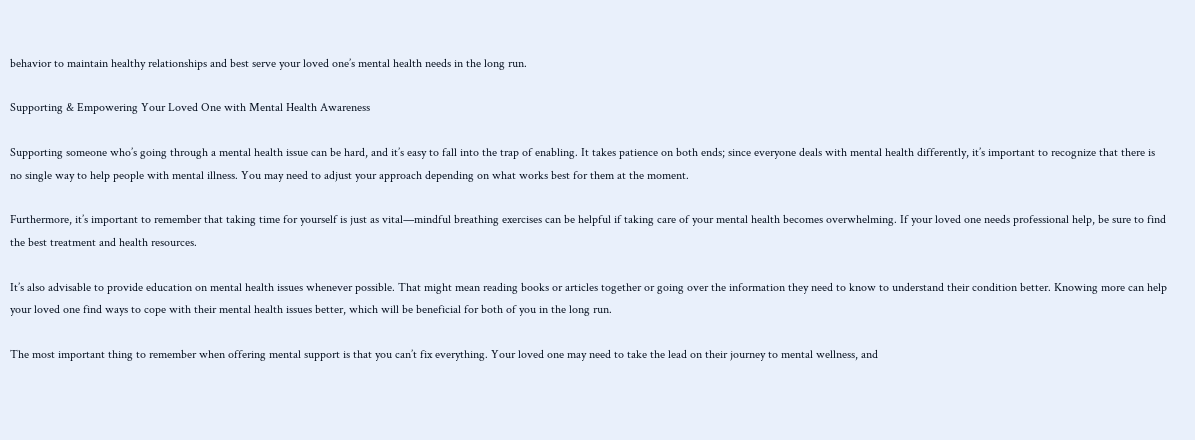behavior to maintain healthy relationships and best serve your loved one’s mental health needs in the long run.

Supporting & Empowering Your Loved One with Mental Health Awareness

Supporting someone who’s going through a mental health issue can be hard, and it’s easy to fall into the trap of enabling. It takes patience on both ends; since everyone deals with mental health differently, it’s important to recognize that there is no single way to help people with mental illness. You may need to adjust your approach depending on what works best for them at the moment.

Furthermore, it’s important to remember that taking time for yourself is just as vital—mindful breathing exercises can be helpful if taking care of your mental health becomes overwhelming. If your loved one needs professional help, be sure to find the best treatment and health resources.

It’s also advisable to provide education on mental health issues whenever possible. That might mean reading books or articles together or going over the information they need to know to understand their condition better. Knowing more can help your loved one find ways to cope with their mental health issues better, which will be beneficial for both of you in the long run.

The most important thing to remember when offering mental support is that you can’t fix everything. Your loved one may need to take the lead on their journey to mental wellness, and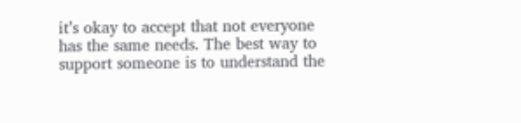it’s okay to accept that not everyone has the same needs. The best way to support someone is to understand the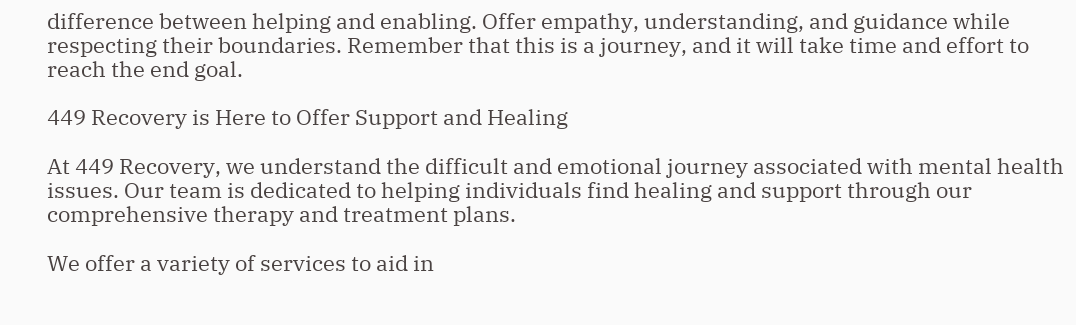difference between helping and enabling. Offer empathy, understanding, and guidance while respecting their boundaries. Remember that this is a journey, and it will take time and effort to reach the end goal.

449 Recovery is Here to Offer Support and Healing

At 449 Recovery, we understand the difficult and emotional journey associated with mental health issues. Our team is dedicated to helping individuals find healing and support through our comprehensive therapy and treatment plans.

We offer a variety of services to aid in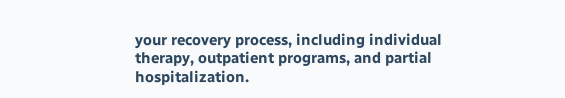your recovery process, including individual therapy, outpatient programs, and partial hospitalization.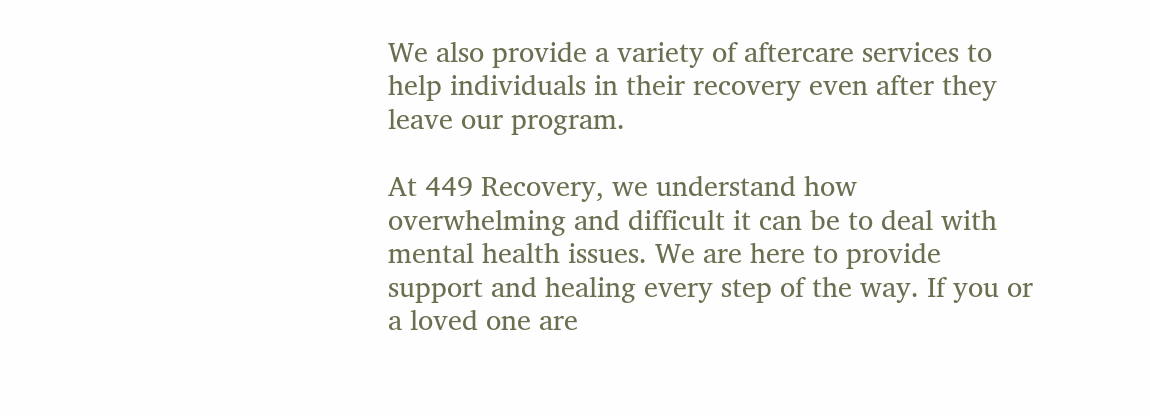We also provide a variety of aftercare services to help individuals in their recovery even after they leave our program.

At 449 Recovery, we understand how overwhelming and difficult it can be to deal with mental health issues. We are here to provide support and healing every step of the way. If you or a loved one are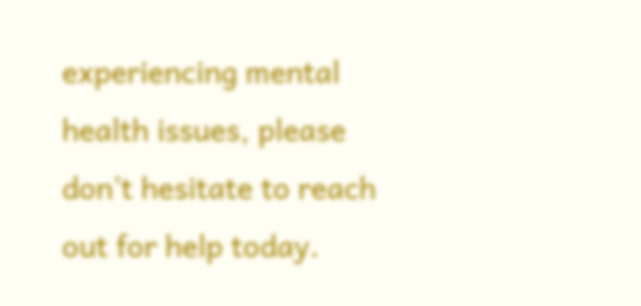experiencing mental health issues, please don’t hesitate to reach out for help today.